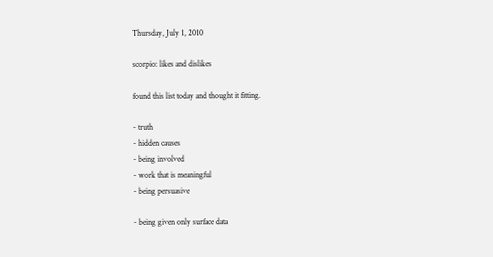Thursday, July 1, 2010

scorpio: likes and dislikes

found this list today and thought it fitting.

- truth
- hidden causes
- being involved
- work that is meaningful
- being persuasive

- being given only surface data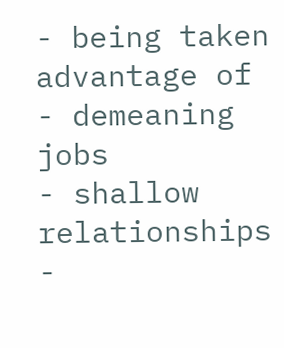- being taken advantage of
- demeaning jobs
- shallow relationships
-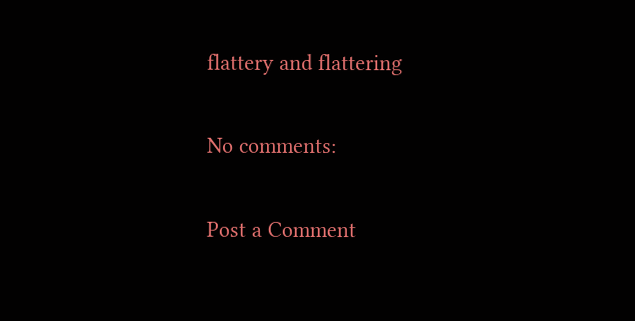flattery and flattering

No comments:

Post a Comment